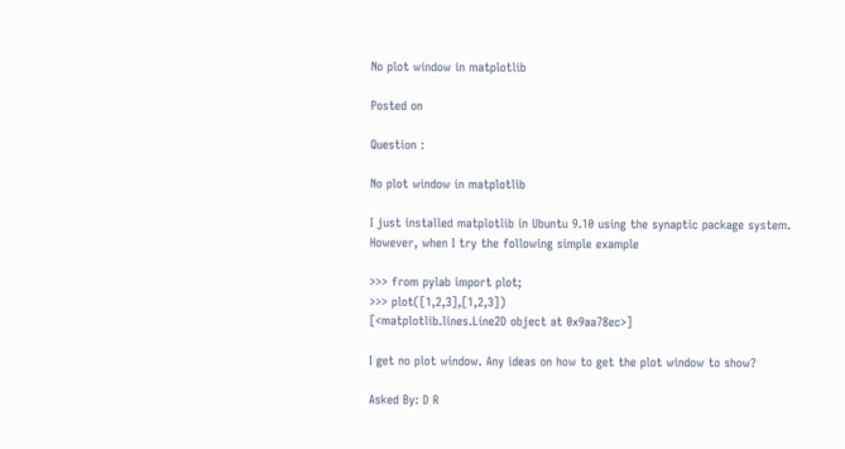No plot window in matplotlib

Posted on

Question :

No plot window in matplotlib

I just installed matplotlib in Ubuntu 9.10 using the synaptic package system.
However, when I try the following simple example

>>> from pylab import plot;
>>> plot([1,2,3],[1,2,3])
[<matplotlib.lines.Line2D object at 0x9aa78ec>]

I get no plot window. Any ideas on how to get the plot window to show?

Asked By: D R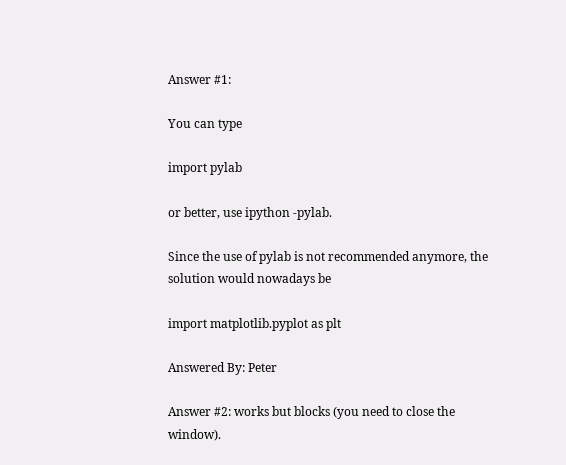Answer #1:

You can type

import pylab

or better, use ipython -pylab.

Since the use of pylab is not recommended anymore, the solution would nowadays be

import matplotlib.pyplot as plt

Answered By: Peter

Answer #2: works but blocks (you need to close the window).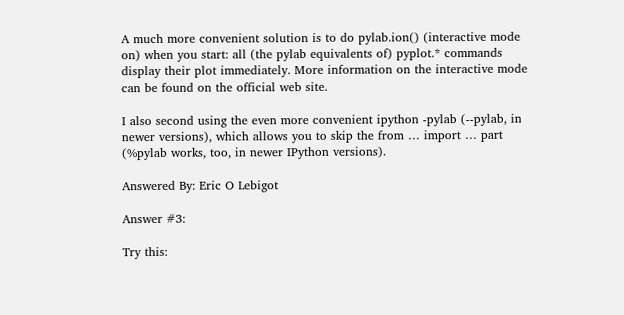A much more convenient solution is to do pylab.ion() (interactive mode on) when you start: all (the pylab equivalents of) pyplot.* commands display their plot immediately. More information on the interactive mode can be found on the official web site.

I also second using the even more convenient ipython -pylab (--pylab, in newer versions), which allows you to skip the from … import … part (%pylab works, too, in newer IPython versions).

Answered By: Eric O Lebigot

Answer #3:

Try this: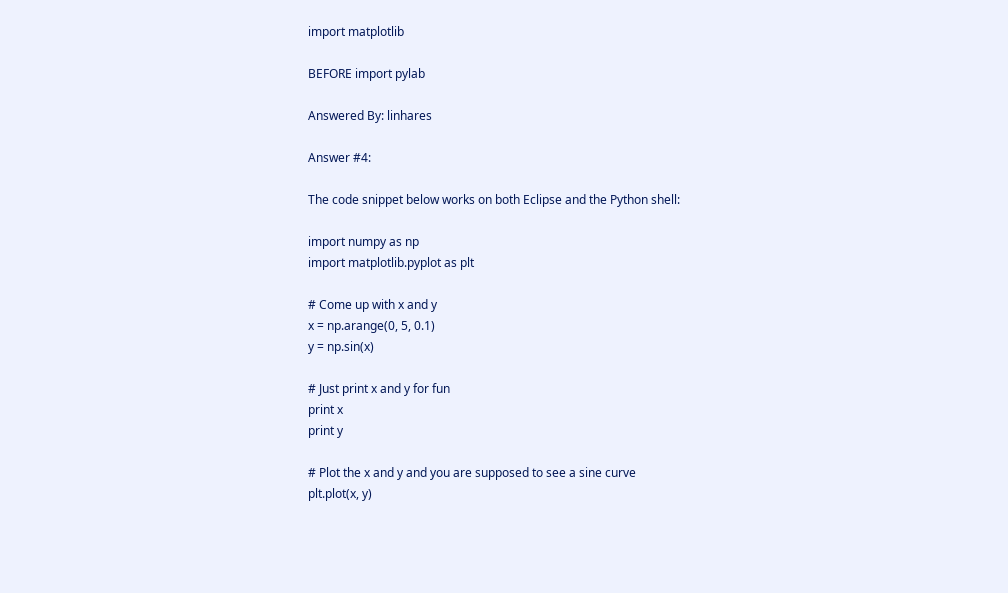import matplotlib

BEFORE import pylab

Answered By: linhares

Answer #4:

The code snippet below works on both Eclipse and the Python shell:

import numpy as np
import matplotlib.pyplot as plt

# Come up with x and y
x = np.arange(0, 5, 0.1)
y = np.sin(x)

# Just print x and y for fun
print x
print y

# Plot the x and y and you are supposed to see a sine curve
plt.plot(x, y)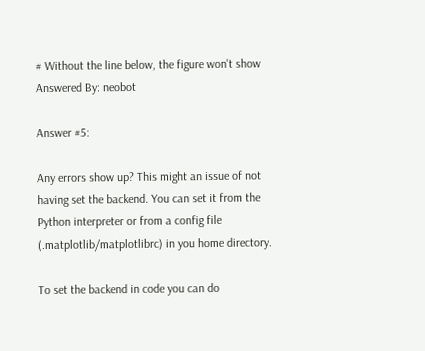# Without the line below, the figure won't show
Answered By: neobot

Answer #5:

Any errors show up? This might an issue of not having set the backend. You can set it from the Python interpreter or from a config file (.matplotlib/matplotlibrc) in you home directory.

To set the backend in code you can do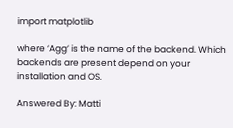import matplotlib

where ‘Agg’ is the name of the backend. Which backends are present depend on your installation and OS.

Answered By: Matti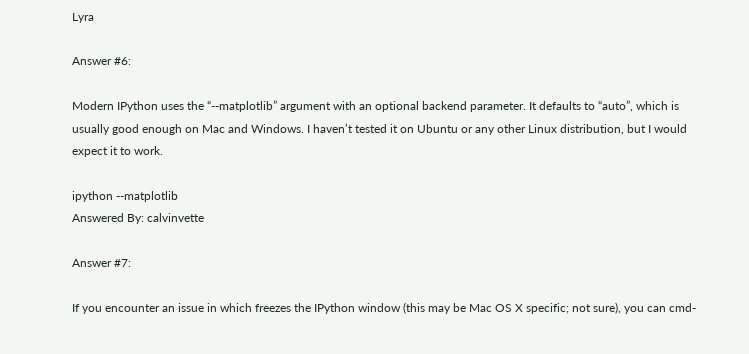Lyra

Answer #6:

Modern IPython uses the “--matplotlib” argument with an optional backend parameter. It defaults to “auto”, which is usually good enough on Mac and Windows. I haven’t tested it on Ubuntu or any other Linux distribution, but I would expect it to work.

ipython --matplotlib
Answered By: calvinvette

Answer #7:

If you encounter an issue in which freezes the IPython window (this may be Mac OS X specific; not sure), you can cmd-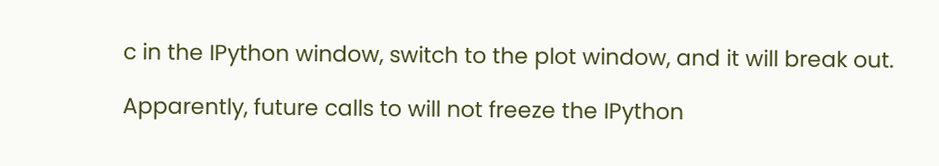c in the IPython window, switch to the plot window, and it will break out.

Apparently, future calls to will not freeze the IPython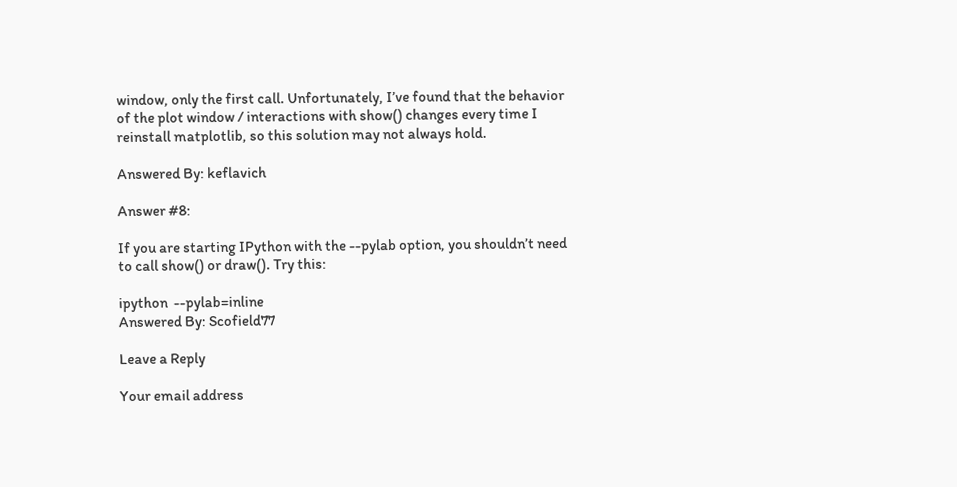window, only the first call. Unfortunately, I’ve found that the behavior of the plot window / interactions with show() changes every time I reinstall matplotlib, so this solution may not always hold.

Answered By: keflavich

Answer #8:

If you are starting IPython with the --pylab option, you shouldn’t need to call show() or draw(). Try this:

ipython  --pylab=inline
Answered By: Scofield77

Leave a Reply

Your email address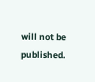will not be published.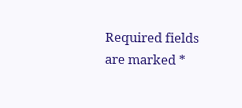Required fields are marked *